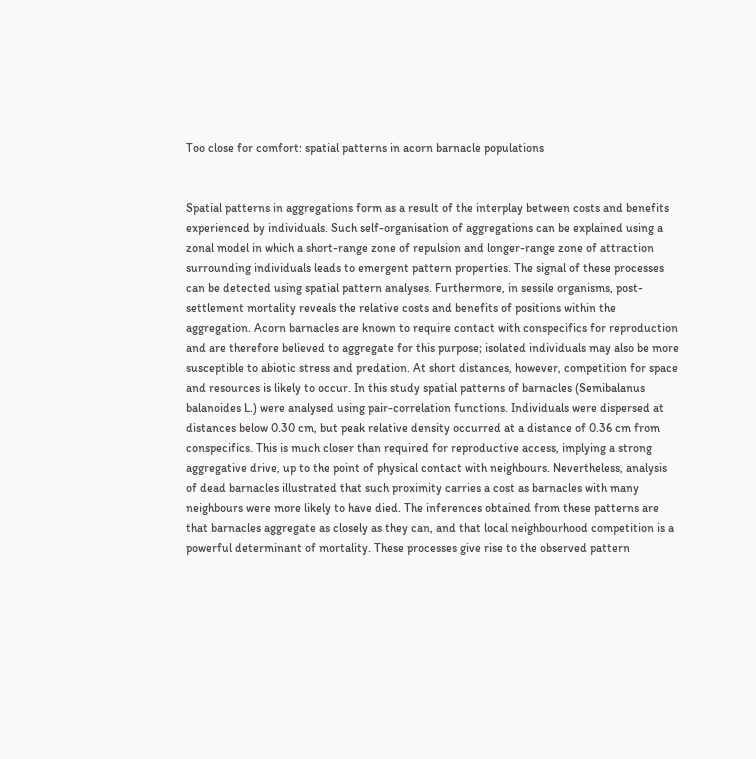Too close for comfort: spatial patterns in acorn barnacle populations


Spatial patterns in aggregations form as a result of the interplay between costs and benefits experienced by individuals. Such self-organisation of aggregations can be explained using a zonal model in which a short-range zone of repulsion and longer-range zone of attraction surrounding individuals leads to emergent pattern properties. The signal of these processes can be detected using spatial pattern analyses. Furthermore, in sessile organisms, post-settlement mortality reveals the relative costs and benefits of positions within the aggregation. Acorn barnacles are known to require contact with conspecifics for reproduction and are therefore believed to aggregate for this purpose; isolated individuals may also be more susceptible to abiotic stress and predation. At short distances, however, competition for space and resources is likely to occur. In this study spatial patterns of barnacles (Semibalanus balanoides L.) were analysed using pair-correlation functions. Individuals were dispersed at distances below 0.30 cm, but peak relative density occurred at a distance of 0.36 cm from conspecifics. This is much closer than required for reproductive access, implying a strong aggregative drive, up to the point of physical contact with neighbours. Nevertheless, analysis of dead barnacles illustrated that such proximity carries a cost as barnacles with many neighbours were more likely to have died. The inferences obtained from these patterns are that barnacles aggregate as closely as they can, and that local neighbourhood competition is a powerful determinant of mortality. These processes give rise to the observed pattern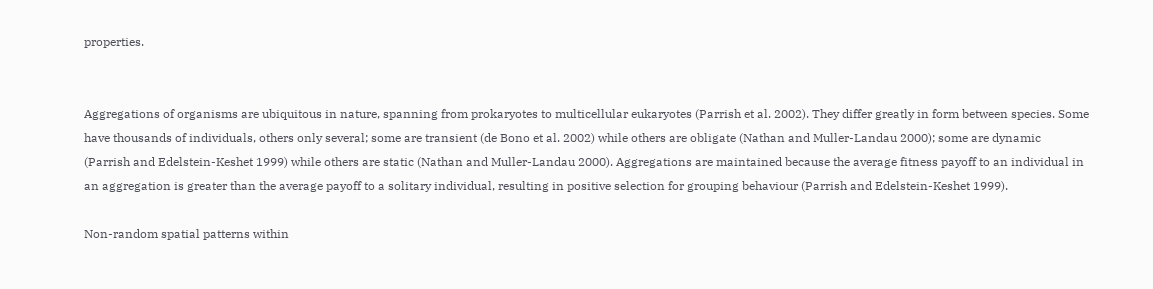properties.


Aggregations of organisms are ubiquitous in nature, spanning from prokaryotes to multicellular eukaryotes (Parrish et al. 2002). They differ greatly in form between species. Some have thousands of individuals, others only several; some are transient (de Bono et al. 2002) while others are obligate (Nathan and Muller-Landau 2000); some are dynamic (Parrish and Edelstein-Keshet 1999) while others are static (Nathan and Muller-Landau 2000). Aggregations are maintained because the average fitness payoff to an individual in an aggregation is greater than the average payoff to a solitary individual, resulting in positive selection for grouping behaviour (Parrish and Edelstein-Keshet 1999).

Non-random spatial patterns within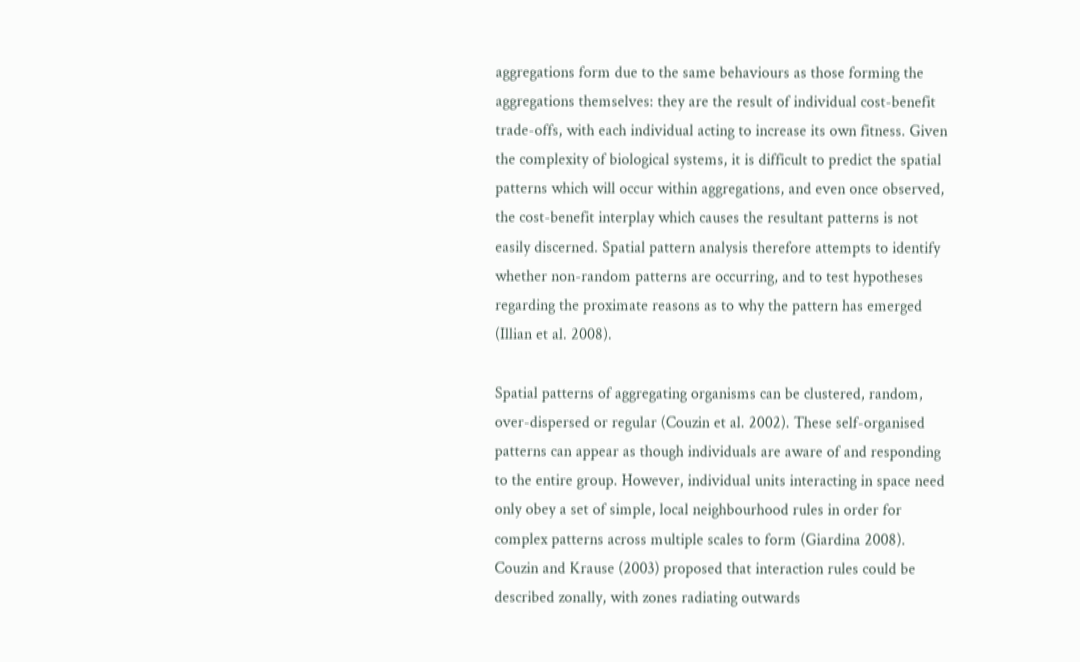aggregations form due to the same behaviours as those forming the aggregations themselves: they are the result of individual cost-benefit trade-offs, with each individual acting to increase its own fitness. Given the complexity of biological systems, it is difficult to predict the spatial patterns which will occur within aggregations, and even once observed, the cost-benefit interplay which causes the resultant patterns is not easily discerned. Spatial pattern analysis therefore attempts to identify whether non-random patterns are occurring, and to test hypotheses regarding the proximate reasons as to why the pattern has emerged (Illian et al. 2008).

Spatial patterns of aggregating organisms can be clustered, random, over-dispersed or regular (Couzin et al. 2002). These self-organised patterns can appear as though individuals are aware of and responding to the entire group. However, individual units interacting in space need only obey a set of simple, local neighbourhood rules in order for complex patterns across multiple scales to form (Giardina 2008). Couzin and Krause (2003) proposed that interaction rules could be described zonally, with zones radiating outwards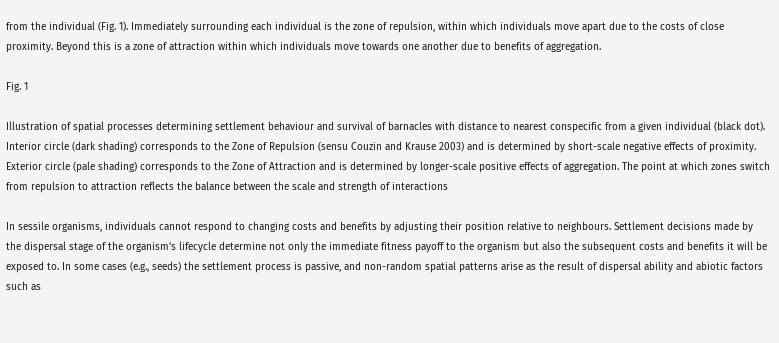from the individual (Fig. 1). Immediately surrounding each individual is the zone of repulsion, within which individuals move apart due to the costs of close proximity. Beyond this is a zone of attraction within which individuals move towards one another due to benefits of aggregation.

Fig. 1

Illustration of spatial processes determining settlement behaviour and survival of barnacles with distance to nearest conspecific from a given individual (black dot). Interior circle (dark shading) corresponds to the Zone of Repulsion (sensu Couzin and Krause 2003) and is determined by short-scale negative effects of proximity. Exterior circle (pale shading) corresponds to the Zone of Attraction and is determined by longer-scale positive effects of aggregation. The point at which zones switch from repulsion to attraction reflects the balance between the scale and strength of interactions

In sessile organisms, individuals cannot respond to changing costs and benefits by adjusting their position relative to neighbours. Settlement decisions made by the dispersal stage of the organism’s lifecycle determine not only the immediate fitness payoff to the organism but also the subsequent costs and benefits it will be exposed to. In some cases (e.g., seeds) the settlement process is passive, and non-random spatial patterns arise as the result of dispersal ability and abiotic factors such as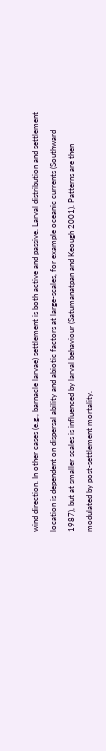wind direction. In other cases (e.g., barnacle larvae) settlement is both active and passive. Larval distribution and settlement location is dependent on dispersal ability and abiotic factors at large-scales, for example oceanic currents (Southward 1987), but at smaller scales is influenced by larval behaviour (Satumanatpan and Keough 2001). Patterns are then modulated by post-settlement mortality.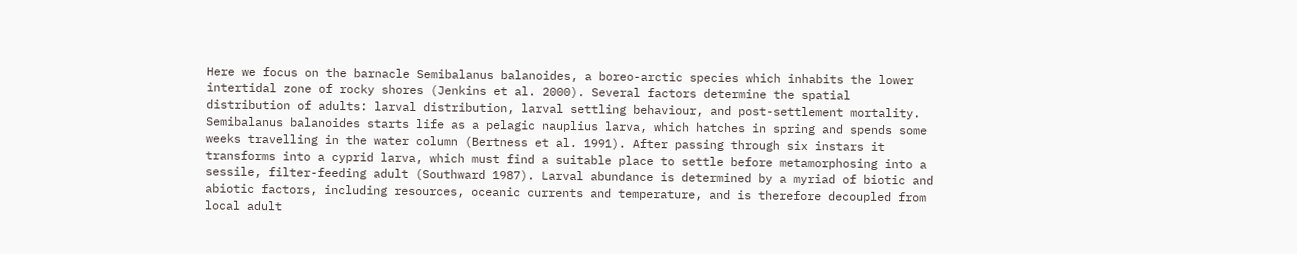Here we focus on the barnacle Semibalanus balanoides, a boreo-arctic species which inhabits the lower intertidal zone of rocky shores (Jenkins et al. 2000). Several factors determine the spatial distribution of adults: larval distribution, larval settling behaviour, and post-settlement mortality. Semibalanus balanoides starts life as a pelagic nauplius larva, which hatches in spring and spends some weeks travelling in the water column (Bertness et al. 1991). After passing through six instars it transforms into a cyprid larva, which must find a suitable place to settle before metamorphosing into a sessile, filter-feeding adult (Southward 1987). Larval abundance is determined by a myriad of biotic and abiotic factors, including resources, oceanic currents and temperature, and is therefore decoupled from local adult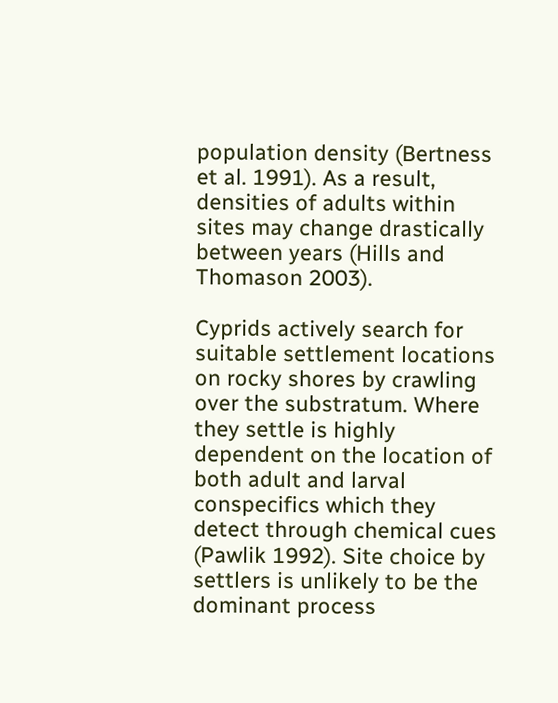population density (Bertness et al. 1991). As a result, densities of adults within sites may change drastically between years (Hills and Thomason 2003).

Cyprids actively search for suitable settlement locations on rocky shores by crawling over the substratum. Where they settle is highly dependent on the location of both adult and larval conspecifics which they detect through chemical cues (Pawlik 1992). Site choice by settlers is unlikely to be the dominant process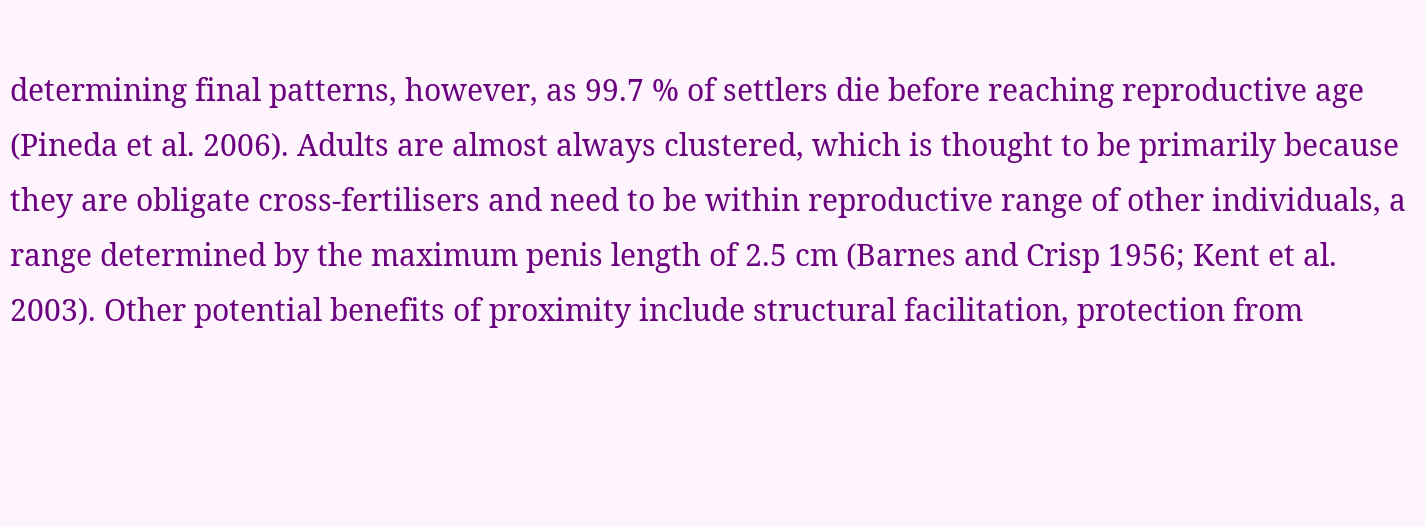determining final patterns, however, as 99.7 % of settlers die before reaching reproductive age (Pineda et al. 2006). Adults are almost always clustered, which is thought to be primarily because they are obligate cross-fertilisers and need to be within reproductive range of other individuals, a range determined by the maximum penis length of 2.5 cm (Barnes and Crisp 1956; Kent et al. 2003). Other potential benefits of proximity include structural facilitation, protection from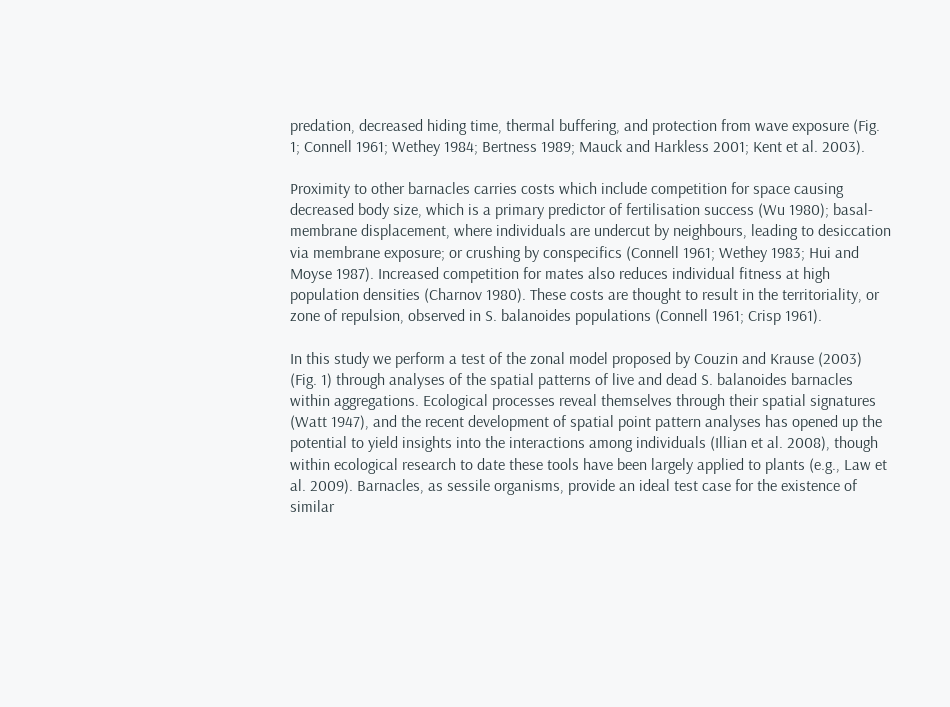predation, decreased hiding time, thermal buffering, and protection from wave exposure (Fig. 1; Connell 1961; Wethey 1984; Bertness 1989; Mauck and Harkless 2001; Kent et al. 2003).

Proximity to other barnacles carries costs which include competition for space causing decreased body size, which is a primary predictor of fertilisation success (Wu 1980); basal-membrane displacement, where individuals are undercut by neighbours, leading to desiccation via membrane exposure; or crushing by conspecifics (Connell 1961; Wethey 1983; Hui and Moyse 1987). Increased competition for mates also reduces individual fitness at high population densities (Charnov 1980). These costs are thought to result in the territoriality, or zone of repulsion, observed in S. balanoides populations (Connell 1961; Crisp 1961).

In this study we perform a test of the zonal model proposed by Couzin and Krause (2003) (Fig. 1) through analyses of the spatial patterns of live and dead S. balanoides barnacles within aggregations. Ecological processes reveal themselves through their spatial signatures (Watt 1947), and the recent development of spatial point pattern analyses has opened up the potential to yield insights into the interactions among individuals (Illian et al. 2008), though within ecological research to date these tools have been largely applied to plants (e.g., Law et al. 2009). Barnacles, as sessile organisms, provide an ideal test case for the existence of similar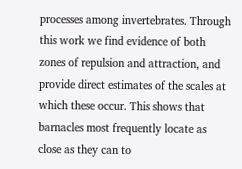processes among invertebrates. Through this work we find evidence of both zones of repulsion and attraction, and provide direct estimates of the scales at which these occur. This shows that barnacles most frequently locate as close as they can to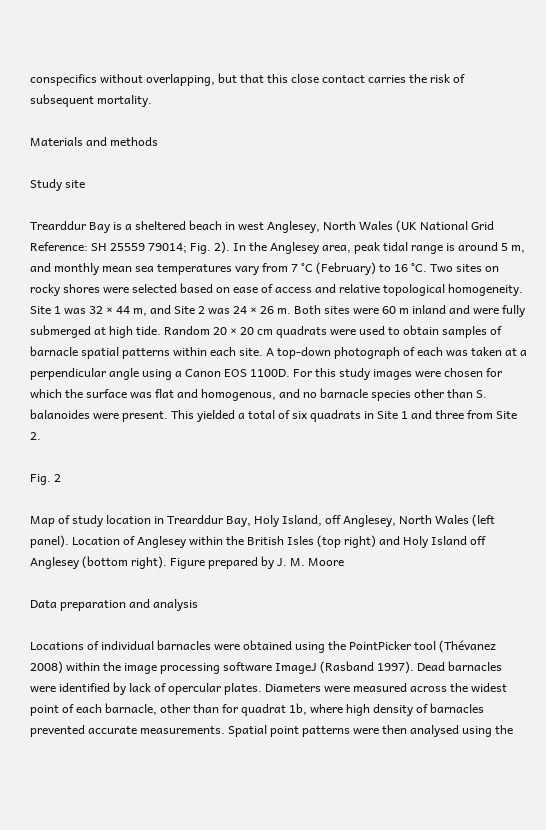conspecifics without overlapping, but that this close contact carries the risk of subsequent mortality.

Materials and methods

Study site

Trearddur Bay is a sheltered beach in west Anglesey, North Wales (UK National Grid Reference: SH 25559 79014; Fig. 2). In the Anglesey area, peak tidal range is around 5 m, and monthly mean sea temperatures vary from 7 °C (February) to 16 °C. Two sites on rocky shores were selected based on ease of access and relative topological homogeneity. Site 1 was 32 × 44 m, and Site 2 was 24 × 26 m. Both sites were 60 m inland and were fully submerged at high tide. Random 20 × 20 cm quadrats were used to obtain samples of barnacle spatial patterns within each site. A top-down photograph of each was taken at a perpendicular angle using a Canon EOS 1100D. For this study images were chosen for which the surface was flat and homogenous, and no barnacle species other than S. balanoides were present. This yielded a total of six quadrats in Site 1 and three from Site 2.

Fig. 2

Map of study location in Trearddur Bay, Holy Island, off Anglesey, North Wales (left panel). Location of Anglesey within the British Isles (top right) and Holy Island off Anglesey (bottom right). Figure prepared by J. M. Moore

Data preparation and analysis

Locations of individual barnacles were obtained using the PointPicker tool (Thévanez 2008) within the image processing software ImageJ (Rasband 1997). Dead barnacles were identified by lack of opercular plates. Diameters were measured across the widest point of each barnacle, other than for quadrat 1b, where high density of barnacles prevented accurate measurements. Spatial point patterns were then analysed using the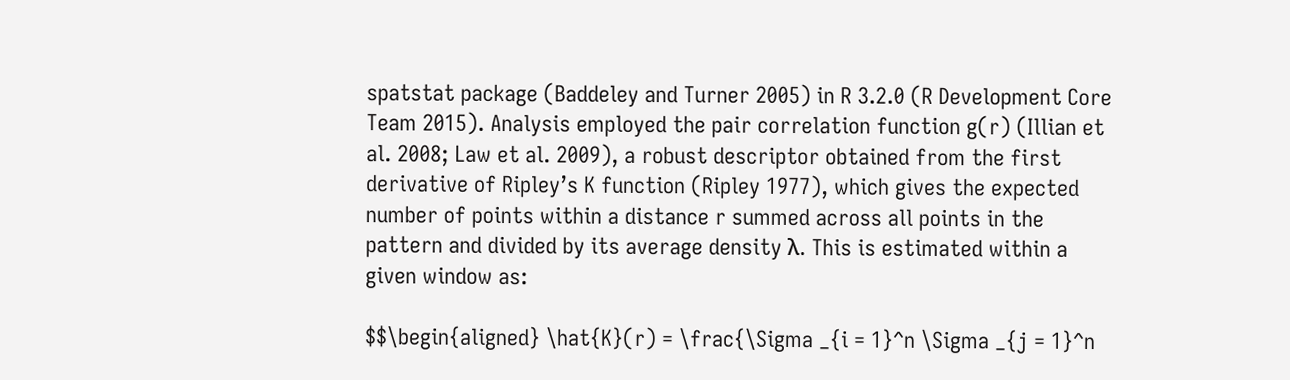spatstat package (Baddeley and Turner 2005) in R 3.2.0 (R Development Core Team 2015). Analysis employed the pair correlation function g(r) (Illian et al. 2008; Law et al. 2009), a robust descriptor obtained from the first derivative of Ripley’s K function (Ripley 1977), which gives the expected number of points within a distance r summed across all points in the pattern and divided by its average density λ. This is estimated within a given window as:

$$\begin{aligned} \hat{K}(r) = \frac{\Sigma _{i = 1}^n \Sigma _{j = 1}^n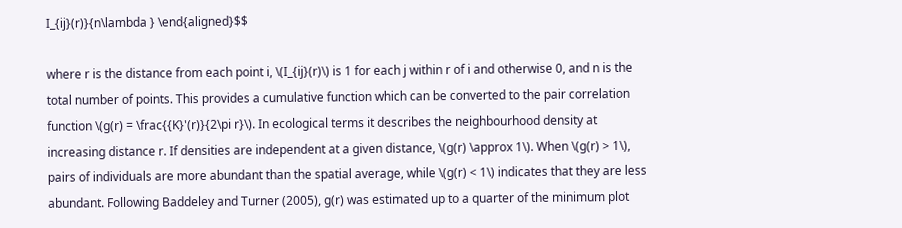I_{ij}(r)}{n\lambda } \end{aligned}$$

where r is the distance from each point i, \(I_{ij}(r)\) is 1 for each j within r of i and otherwise 0, and n is the total number of points. This provides a cumulative function which can be converted to the pair correlation function \(g(r) = \frac{{K}'(r)}{2\pi r}\). In ecological terms it describes the neighbourhood density at increasing distance r. If densities are independent at a given distance, \(g(r) \approx 1\). When \(g(r) > 1\), pairs of individuals are more abundant than the spatial average, while \(g(r) < 1\) indicates that they are less abundant. Following Baddeley and Turner (2005), g(r) was estimated up to a quarter of the minimum plot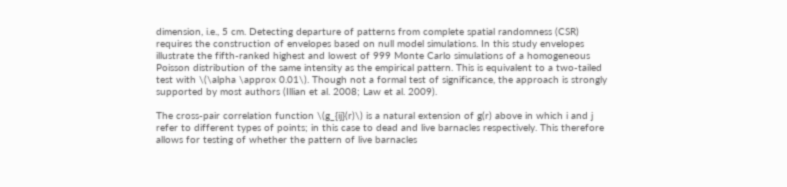dimension, i.e., 5 cm. Detecting departure of patterns from complete spatial randomness (CSR) requires the construction of envelopes based on null model simulations. In this study envelopes illustrate the fifth-ranked highest and lowest of 999 Monte Carlo simulations of a homogeneous Poisson distribution of the same intensity as the empirical pattern. This is equivalent to a two-tailed test with \(\alpha \approx 0.01\). Though not a formal test of significance, the approach is strongly supported by most authors (Illian et al. 2008; Law et al. 2009).

The cross-pair correlation function \(g_{ij}(r)\) is a natural extension of g(r) above in which i and j refer to different types of points; in this case to dead and live barnacles respectively. This therefore allows for testing of whether the pattern of live barnacles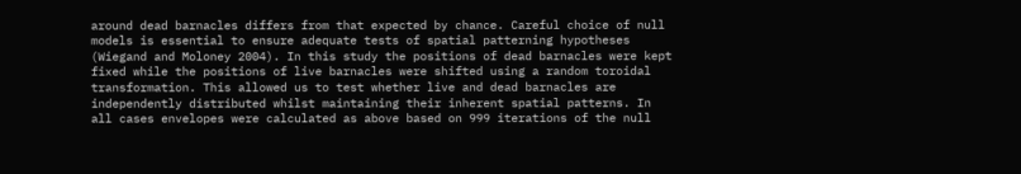around dead barnacles differs from that expected by chance. Careful choice of null models is essential to ensure adequate tests of spatial patterning hypotheses (Wiegand and Moloney 2004). In this study the positions of dead barnacles were kept fixed while the positions of live barnacles were shifted using a random toroidal transformation. This allowed us to test whether live and dead barnacles are independently distributed whilst maintaining their inherent spatial patterns. In all cases envelopes were calculated as above based on 999 iterations of the null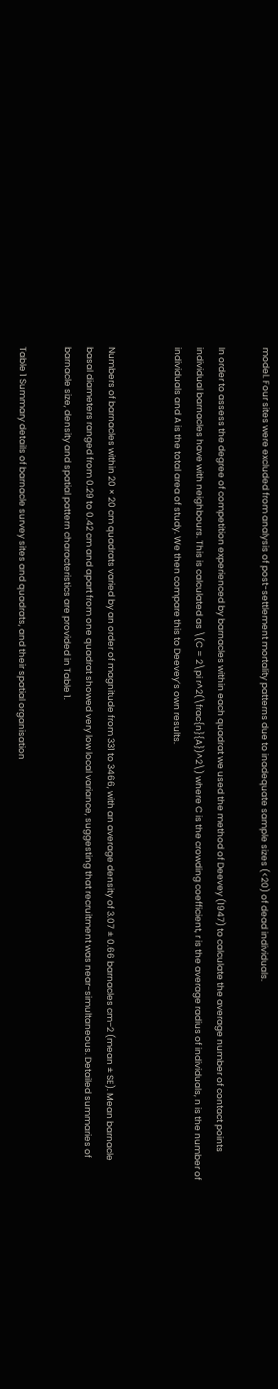model. Four sites were excluded from analysis of post-settlement mortality patterns due to inadequate sample sizes (<20) of dead individuals.

In order to assess the degree of competition experienced by barnacles within each quadrat we used the method of Deevey (1947) to calculate the average number of contact points individual barnacles have with neighbours. This is calculated as \(C = 2\pi r^2(\frac{n}{A})^2\) where C is the crowding coefficient, r is the average radius of individuals, n is the number of individuals and A is the total area of study. We then compare this to Deevey’s own results.


Numbers of barnacles within 20 × 20 cm quadrats varied by an order of magnitude from 331 to 3466, with an average density of 3.07 ± 0.66 barnacles cm−2 (mean ± SE). Mean barnacle basal diameters ranged from 0.29 to 0.42 cm and apart from one quadrat showed very low local variance, suggesting that recruitment was near-simultaneous. Detailed summaries of barnacle size, density and spatial pattern characteristics are provided in Table 1.

Table 1 Summary details of barnacle survey sites and quadrats, and their spatial organisation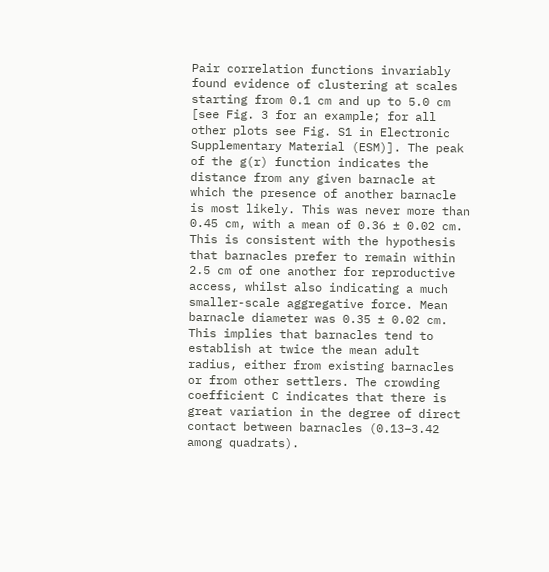Pair correlation functions invariably found evidence of clustering at scales starting from 0.1 cm and up to 5.0 cm [see Fig. 3 for an example; for all other plots see Fig. S1 in Electronic Supplementary Material (ESM)]. The peak of the g(r) function indicates the distance from any given barnacle at which the presence of another barnacle is most likely. This was never more than 0.45 cm, with a mean of 0.36 ± 0.02 cm. This is consistent with the hypothesis that barnacles prefer to remain within 2.5 cm of one another for reproductive access, whilst also indicating a much smaller-scale aggregative force. Mean barnacle diameter was 0.35 ± 0.02 cm. This implies that barnacles tend to establish at twice the mean adult radius, either from existing barnacles or from other settlers. The crowding coefficient C indicates that there is great variation in the degree of direct contact between barnacles (0.13–3.42 among quadrats).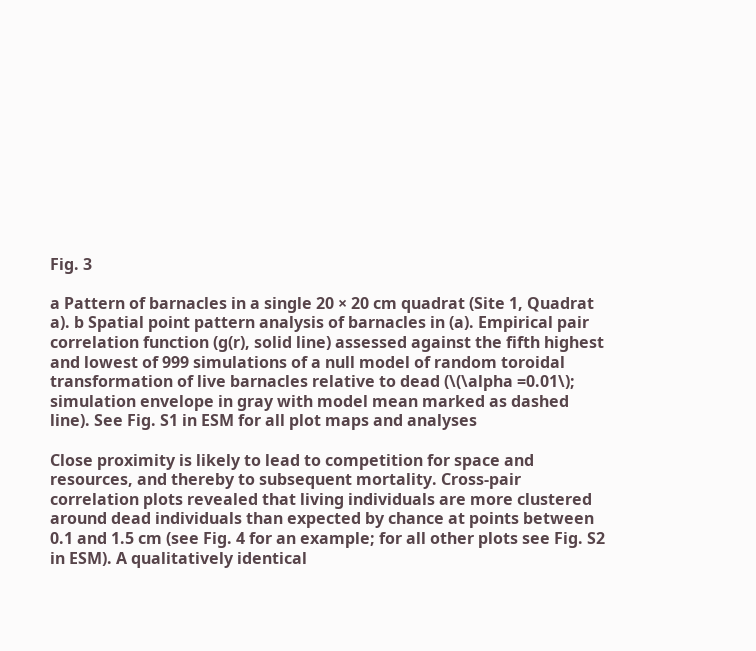Fig. 3

a Pattern of barnacles in a single 20 × 20 cm quadrat (Site 1, Quadrat a). b Spatial point pattern analysis of barnacles in (a). Empirical pair correlation function (g(r), solid line) assessed against the fifth highest and lowest of 999 simulations of a null model of random toroidal transformation of live barnacles relative to dead (\(\alpha =0.01\); simulation envelope in gray with model mean marked as dashed line). See Fig. S1 in ESM for all plot maps and analyses

Close proximity is likely to lead to competition for space and resources, and thereby to subsequent mortality. Cross-pair correlation plots revealed that living individuals are more clustered around dead individuals than expected by chance at points between 0.1 and 1.5 cm (see Fig. 4 for an example; for all other plots see Fig. S2 in ESM). A qualitatively identical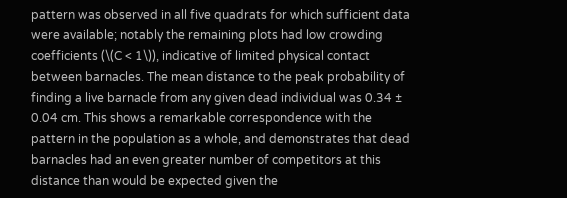pattern was observed in all five quadrats for which sufficient data were available; notably the remaining plots had low crowding coefficients (\(C < 1\)), indicative of limited physical contact between barnacles. The mean distance to the peak probability of finding a live barnacle from any given dead individual was 0.34 ± 0.04 cm. This shows a remarkable correspondence with the pattern in the population as a whole, and demonstrates that dead barnacles had an even greater number of competitors at this distance than would be expected given the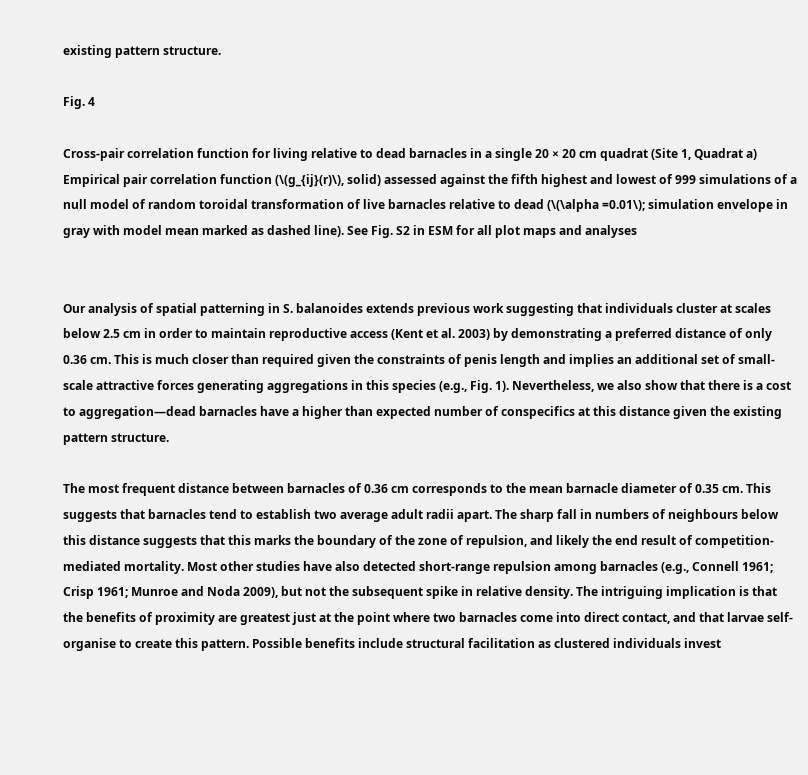existing pattern structure.

Fig. 4

Cross-pair correlation function for living relative to dead barnacles in a single 20 × 20 cm quadrat (Site 1, Quadrat a) Empirical pair correlation function (\(g_{ij}(r)\), solid) assessed against the fifth highest and lowest of 999 simulations of a null model of random toroidal transformation of live barnacles relative to dead (\(\alpha =0.01\); simulation envelope in gray with model mean marked as dashed line). See Fig. S2 in ESM for all plot maps and analyses


Our analysis of spatial patterning in S. balanoides extends previous work suggesting that individuals cluster at scales below 2.5 cm in order to maintain reproductive access (Kent et al. 2003) by demonstrating a preferred distance of only 0.36 cm. This is much closer than required given the constraints of penis length and implies an additional set of small-scale attractive forces generating aggregations in this species (e.g., Fig. 1). Nevertheless, we also show that there is a cost to aggregation—dead barnacles have a higher than expected number of conspecifics at this distance given the existing pattern structure.

The most frequent distance between barnacles of 0.36 cm corresponds to the mean barnacle diameter of 0.35 cm. This suggests that barnacles tend to establish two average adult radii apart. The sharp fall in numbers of neighbours below this distance suggests that this marks the boundary of the zone of repulsion, and likely the end result of competition-mediated mortality. Most other studies have also detected short-range repulsion among barnacles (e.g., Connell 1961; Crisp 1961; Munroe and Noda 2009), but not the subsequent spike in relative density. The intriguing implication is that the benefits of proximity are greatest just at the point where two barnacles come into direct contact, and that larvae self-organise to create this pattern. Possible benefits include structural facilitation as clustered individuals invest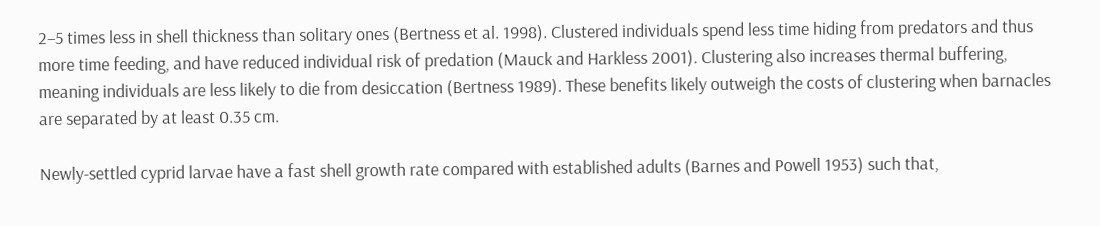2–5 times less in shell thickness than solitary ones (Bertness et al. 1998). Clustered individuals spend less time hiding from predators and thus more time feeding, and have reduced individual risk of predation (Mauck and Harkless 2001). Clustering also increases thermal buffering, meaning individuals are less likely to die from desiccation (Bertness 1989). These benefits likely outweigh the costs of clustering when barnacles are separated by at least 0.35 cm.

Newly-settled cyprid larvae have a fast shell growth rate compared with established adults (Barnes and Powell 1953) such that,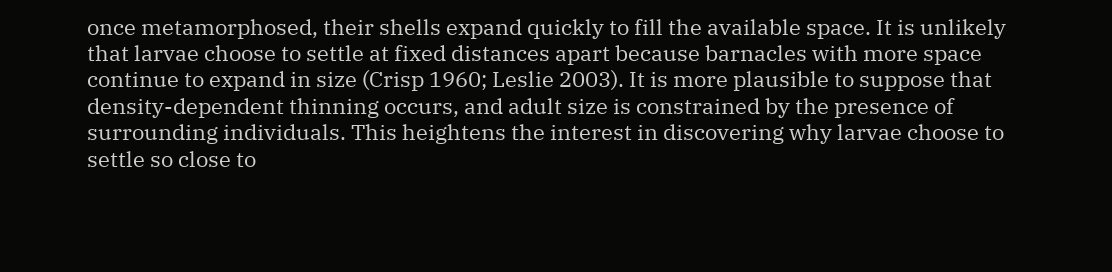once metamorphosed, their shells expand quickly to fill the available space. It is unlikely that larvae choose to settle at fixed distances apart because barnacles with more space continue to expand in size (Crisp 1960; Leslie 2003). It is more plausible to suppose that density-dependent thinning occurs, and adult size is constrained by the presence of surrounding individuals. This heightens the interest in discovering why larvae choose to settle so close to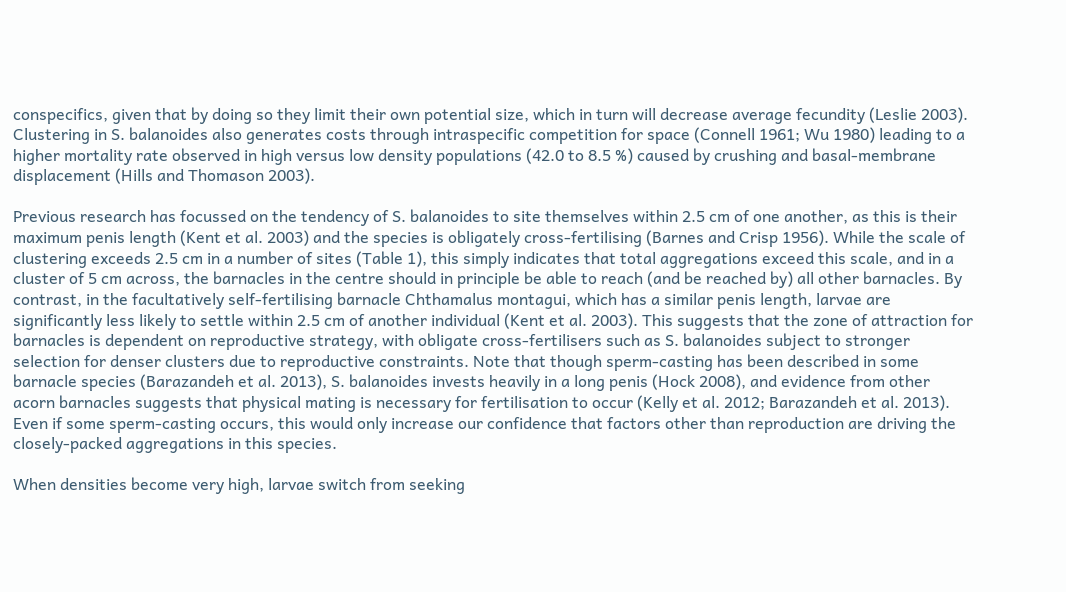conspecifics, given that by doing so they limit their own potential size, which in turn will decrease average fecundity (Leslie 2003). Clustering in S. balanoides also generates costs through intraspecific competition for space (Connell 1961; Wu 1980) leading to a higher mortality rate observed in high versus low density populations (42.0 to 8.5 %) caused by crushing and basal-membrane displacement (Hills and Thomason 2003).

Previous research has focussed on the tendency of S. balanoides to site themselves within 2.5 cm of one another, as this is their maximum penis length (Kent et al. 2003) and the species is obligately cross-fertilising (Barnes and Crisp 1956). While the scale of clustering exceeds 2.5 cm in a number of sites (Table 1), this simply indicates that total aggregations exceed this scale, and in a cluster of 5 cm across, the barnacles in the centre should in principle be able to reach (and be reached by) all other barnacles. By contrast, in the facultatively self-fertilising barnacle Chthamalus montagui, which has a similar penis length, larvae are significantly less likely to settle within 2.5 cm of another individual (Kent et al. 2003). This suggests that the zone of attraction for barnacles is dependent on reproductive strategy, with obligate cross-fertilisers such as S. balanoides subject to stronger selection for denser clusters due to reproductive constraints. Note that though sperm-casting has been described in some barnacle species (Barazandeh et al. 2013), S. balanoides invests heavily in a long penis (Hock 2008), and evidence from other acorn barnacles suggests that physical mating is necessary for fertilisation to occur (Kelly et al. 2012; Barazandeh et al. 2013). Even if some sperm-casting occurs, this would only increase our confidence that factors other than reproduction are driving the closely-packed aggregations in this species.

When densities become very high, larvae switch from seeking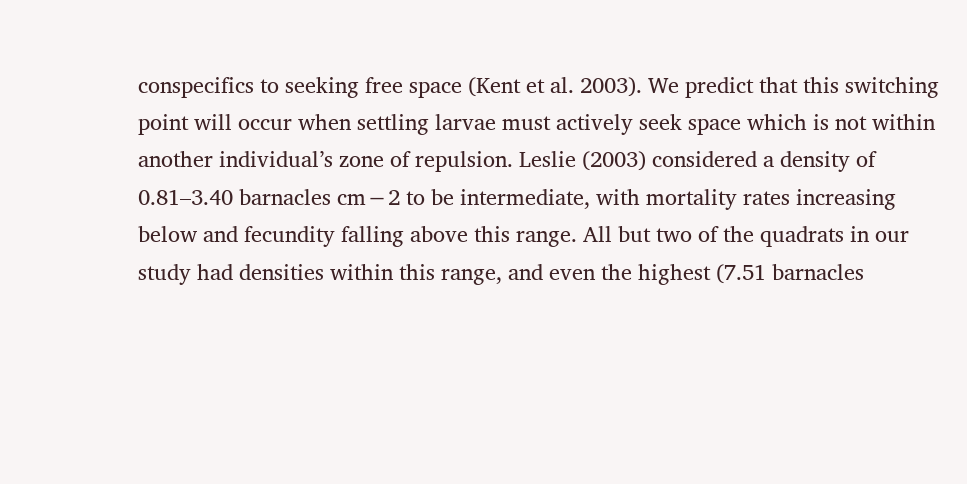conspecifics to seeking free space (Kent et al. 2003). We predict that this switching point will occur when settling larvae must actively seek space which is not within another individual’s zone of repulsion. Leslie (2003) considered a density of 0.81–3.40 barnacles cm−2 to be intermediate, with mortality rates increasing below and fecundity falling above this range. All but two of the quadrats in our study had densities within this range, and even the highest (7.51 barnacles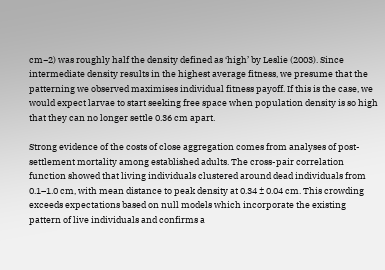cm−2) was roughly half the density defined as ‘high’ by Leslie (2003). Since intermediate density results in the highest average fitness, we presume that the patterning we observed maximises individual fitness payoff. If this is the case, we would expect larvae to start seeking free space when population density is so high that they can no longer settle 0.36 cm apart.

Strong evidence of the costs of close aggregation comes from analyses of post-settlement mortality among established adults. The cross-pair correlation function showed that living individuals clustered around dead individuals from 0.1–1.0 cm, with mean distance to peak density at 0.34 ± 0.04 cm. This crowding exceeds expectations based on null models which incorporate the existing pattern of live individuals and confirms a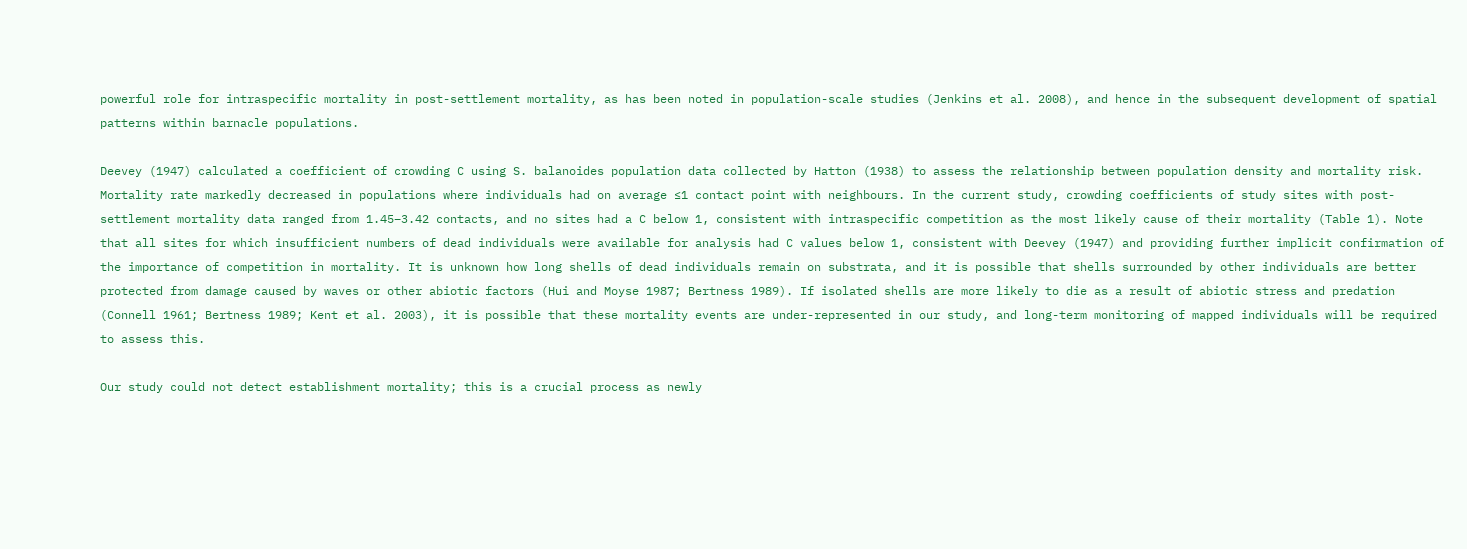powerful role for intraspecific mortality in post-settlement mortality, as has been noted in population-scale studies (Jenkins et al. 2008), and hence in the subsequent development of spatial patterns within barnacle populations.

Deevey (1947) calculated a coefficient of crowding C using S. balanoides population data collected by Hatton (1938) to assess the relationship between population density and mortality risk. Mortality rate markedly decreased in populations where individuals had on average ≤1 contact point with neighbours. In the current study, crowding coefficients of study sites with post-settlement mortality data ranged from 1.45–3.42 contacts, and no sites had a C below 1, consistent with intraspecific competition as the most likely cause of their mortality (Table 1). Note that all sites for which insufficient numbers of dead individuals were available for analysis had C values below 1, consistent with Deevey (1947) and providing further implicit confirmation of the importance of competition in mortality. It is unknown how long shells of dead individuals remain on substrata, and it is possible that shells surrounded by other individuals are better protected from damage caused by waves or other abiotic factors (Hui and Moyse 1987; Bertness 1989). If isolated shells are more likely to die as a result of abiotic stress and predation (Connell 1961; Bertness 1989; Kent et al. 2003), it is possible that these mortality events are under-represented in our study, and long-term monitoring of mapped individuals will be required to assess this.

Our study could not detect establishment mortality; this is a crucial process as newly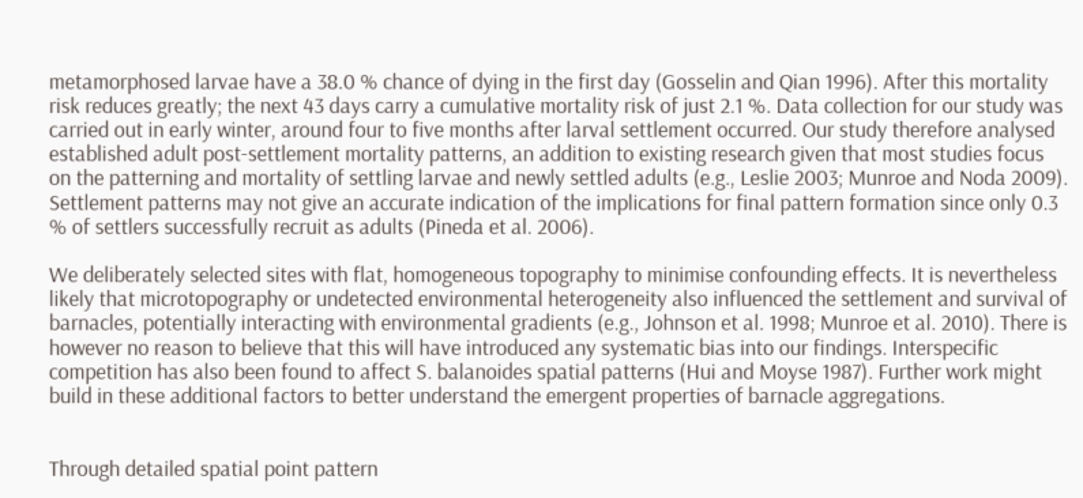metamorphosed larvae have a 38.0 % chance of dying in the first day (Gosselin and Qian 1996). After this mortality risk reduces greatly; the next 43 days carry a cumulative mortality risk of just 2.1 %. Data collection for our study was carried out in early winter, around four to five months after larval settlement occurred. Our study therefore analysed established adult post-settlement mortality patterns, an addition to existing research given that most studies focus on the patterning and mortality of settling larvae and newly settled adults (e.g., Leslie 2003; Munroe and Noda 2009). Settlement patterns may not give an accurate indication of the implications for final pattern formation since only 0.3 % of settlers successfully recruit as adults (Pineda et al. 2006).

We deliberately selected sites with flat, homogeneous topography to minimise confounding effects. It is nevertheless likely that microtopography or undetected environmental heterogeneity also influenced the settlement and survival of barnacles, potentially interacting with environmental gradients (e.g., Johnson et al. 1998; Munroe et al. 2010). There is however no reason to believe that this will have introduced any systematic bias into our findings. Interspecific competition has also been found to affect S. balanoides spatial patterns (Hui and Moyse 1987). Further work might build in these additional factors to better understand the emergent properties of barnacle aggregations.


Through detailed spatial point pattern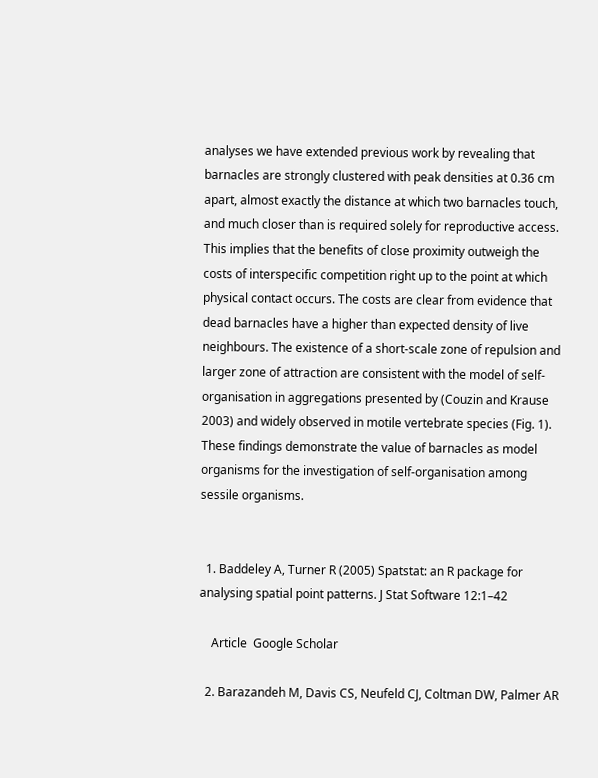analyses we have extended previous work by revealing that barnacles are strongly clustered with peak densities at 0.36 cm apart, almost exactly the distance at which two barnacles touch, and much closer than is required solely for reproductive access. This implies that the benefits of close proximity outweigh the costs of interspecific competition right up to the point at which physical contact occurs. The costs are clear from evidence that dead barnacles have a higher than expected density of live neighbours. The existence of a short-scale zone of repulsion and larger zone of attraction are consistent with the model of self-organisation in aggregations presented by (Couzin and Krause 2003) and widely observed in motile vertebrate species (Fig. 1). These findings demonstrate the value of barnacles as model organisms for the investigation of self-organisation among sessile organisms.


  1. Baddeley A, Turner R (2005) Spatstat: an R package for analysing spatial point patterns. J Stat Software 12:1–42

    Article  Google Scholar

  2. Barazandeh M, Davis CS, Neufeld CJ, Coltman DW, Palmer AR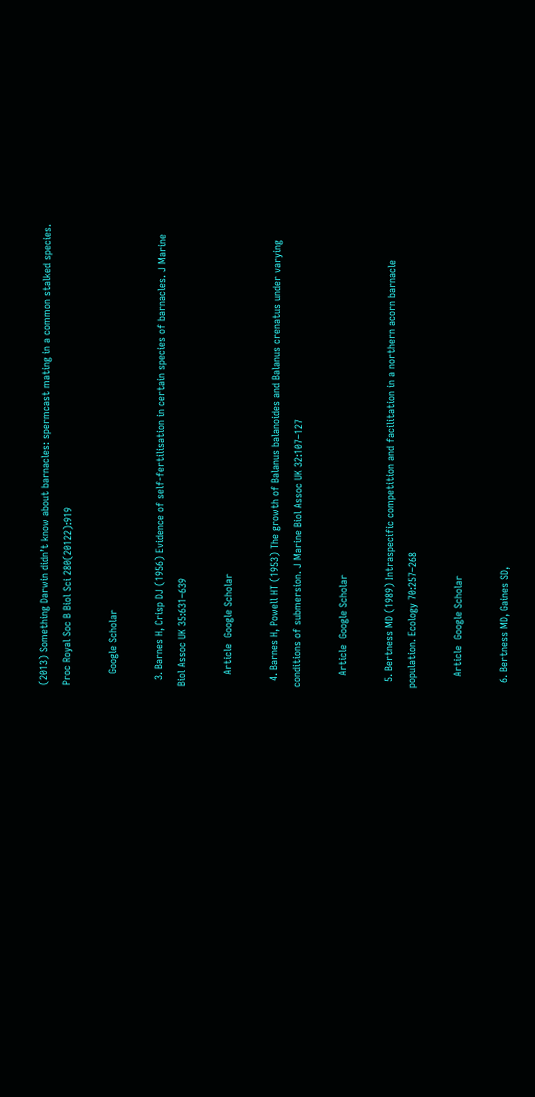(2013) Something Darwin didn’t know about barnacles: spermcast mating in a common stalked species. Proc Royal Soc B Biol Sci 280(20122):919

    Google Scholar

  3. Barnes H, Crisp DJ (1956) Evidence of self-fertilisation in certain species of barnacles. J Marine Biol Assoc UK 35:631–639

    Article  Google Scholar

  4. Barnes H, Powell HT (1953) The growth of Balanus balanoides and Balanus crenatus under varying conditions of submersion. J Marine Biol Assoc UK 32:107–127

    Article  Google Scholar

  5. Bertness MD (1989) Intraspecific competition and facilitation in a northern acorn barnacle population. Ecology 70:257–268

    Article  Google Scholar

  6. Bertness MD, Gaines SD,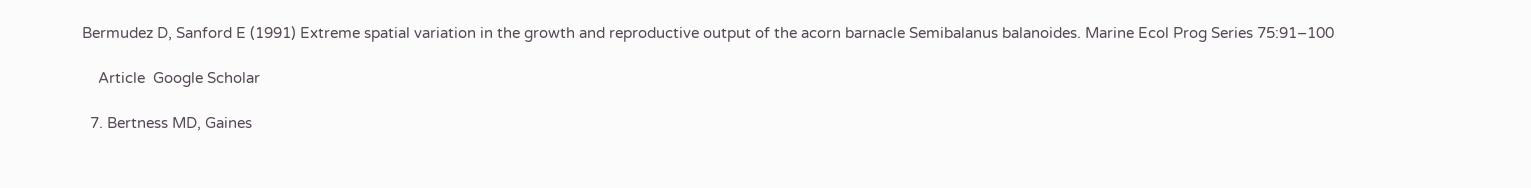Bermudez D, Sanford E (1991) Extreme spatial variation in the growth and reproductive output of the acorn barnacle Semibalanus balanoides. Marine Ecol Prog Series 75:91–100

    Article  Google Scholar

  7. Bertness MD, Gaines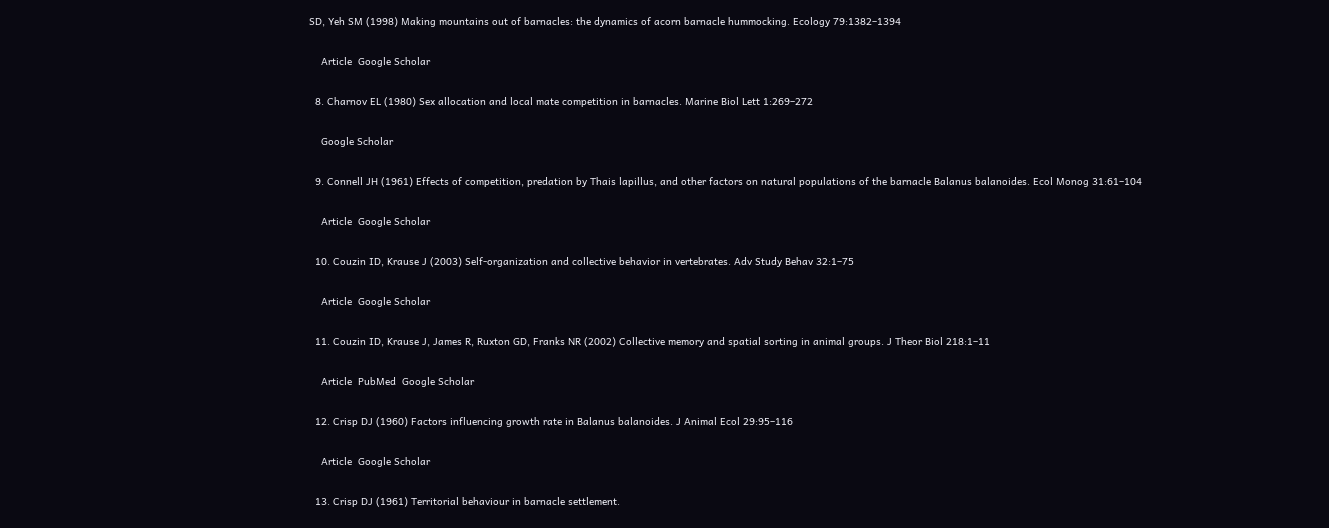SD, Yeh SM (1998) Making mountains out of barnacles: the dynamics of acorn barnacle hummocking. Ecology 79:1382–1394

    Article  Google Scholar

  8. Charnov EL (1980) Sex allocation and local mate competition in barnacles. Marine Biol Lett 1:269–272

    Google Scholar

  9. Connell JH (1961) Effects of competition, predation by Thais lapillus, and other factors on natural populations of the barnacle Balanus balanoides. Ecol Monog 31:61–104

    Article  Google Scholar

  10. Couzin ID, Krause J (2003) Self-organization and collective behavior in vertebrates. Adv Study Behav 32:1–75

    Article  Google Scholar

  11. Couzin ID, Krause J, James R, Ruxton GD, Franks NR (2002) Collective memory and spatial sorting in animal groups. J Theor Biol 218:1–11

    Article  PubMed  Google Scholar

  12. Crisp DJ (1960) Factors influencing growth rate in Balanus balanoides. J Animal Ecol 29:95–116

    Article  Google Scholar

  13. Crisp DJ (1961) Territorial behaviour in barnacle settlement.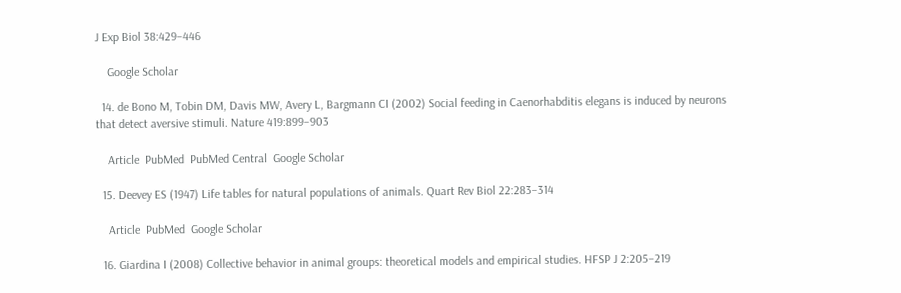J Exp Biol 38:429–446

    Google Scholar

  14. de Bono M, Tobin DM, Davis MW, Avery L, Bargmann CI (2002) Social feeding in Caenorhabditis elegans is induced by neurons that detect aversive stimuli. Nature 419:899–903

    Article  PubMed  PubMed Central  Google Scholar

  15. Deevey ES (1947) Life tables for natural populations of animals. Quart Rev Biol 22:283–314

    Article  PubMed  Google Scholar

  16. Giardina I (2008) Collective behavior in animal groups: theoretical models and empirical studies. HFSP J 2:205–219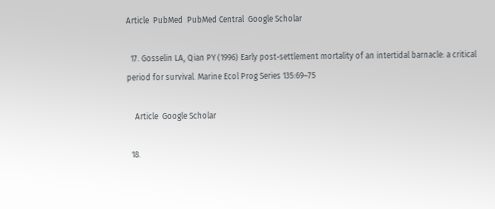Article  PubMed  PubMed Central  Google Scholar

  17. Gosselin LA, Qian PY (1996) Early post-settlement mortality of an intertidal barnacle: a critical period for survival. Marine Ecol Prog Series 135:69–75

    Article  Google Scholar

  18.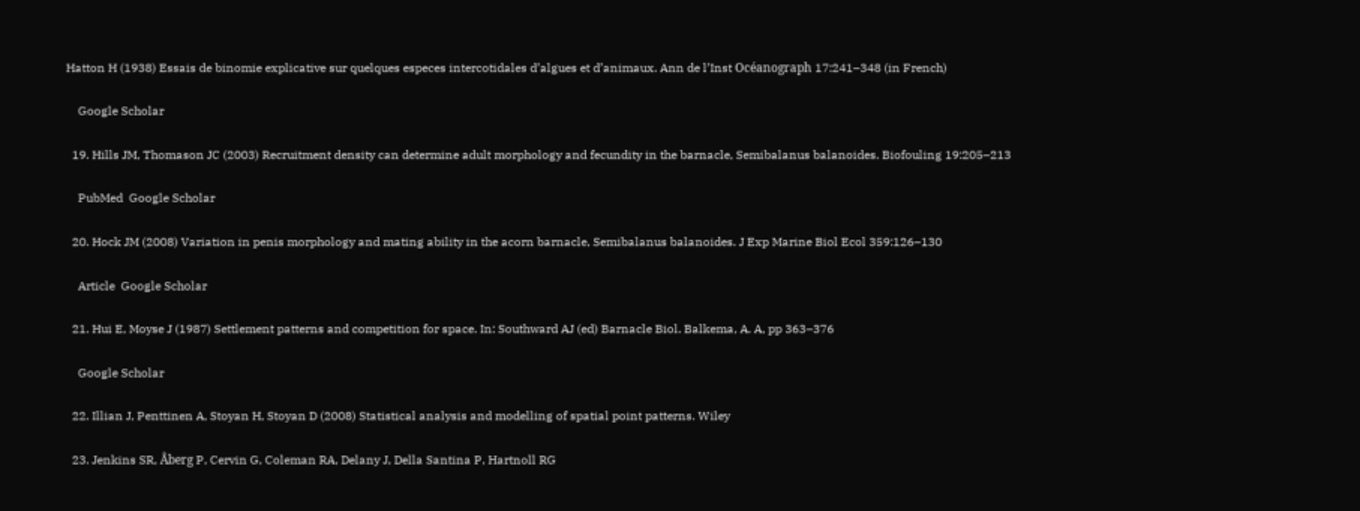Hatton H (1938) Essais de binomie explicative sur quelques especes intercotidales d’algues et d’animaux. Ann de l’Inst Océanograph 17:241–348 (in French)

    Google Scholar

  19. Hills JM, Thomason JC (2003) Recruitment density can determine adult morphology and fecundity in the barnacle, Semibalanus balanoides. Biofouling 19:205–213

    PubMed  Google Scholar

  20. Hock JM (2008) Variation in penis morphology and mating ability in the acorn barnacle, Semibalanus balanoides. J Exp Marine Biol Ecol 359:126–130

    Article  Google Scholar

  21. Hui E, Moyse J (1987) Settlement patterns and competition for space. In: Southward AJ (ed) Barnacle Biol. Balkema, A. A, pp 363–376

    Google Scholar

  22. Illian J, Penttinen A, Stoyan H, Stoyan D (2008) Statistical analysis and modelling of spatial point patterns. Wiley

  23. Jenkins SR, Åberg P, Cervin G, Coleman RA, Delany J, Della Santina P, Hartnoll RG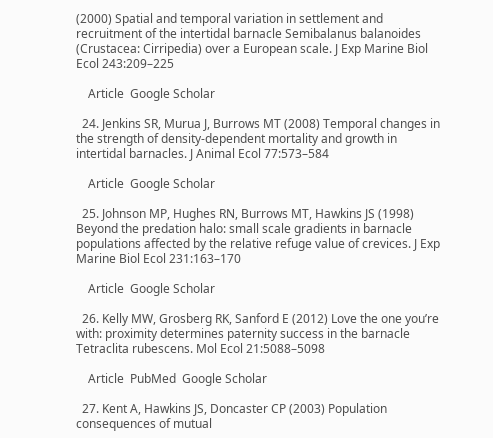(2000) Spatial and temporal variation in settlement and recruitment of the intertidal barnacle Semibalanus balanoides (Crustacea: Cirripedia) over a European scale. J Exp Marine Biol Ecol 243:209–225

    Article  Google Scholar

  24. Jenkins SR, Murua J, Burrows MT (2008) Temporal changes in the strength of density-dependent mortality and growth in intertidal barnacles. J Animal Ecol 77:573–584

    Article  Google Scholar

  25. Johnson MP, Hughes RN, Burrows MT, Hawkins JS (1998) Beyond the predation halo: small scale gradients in barnacle populations affected by the relative refuge value of crevices. J Exp Marine Biol Ecol 231:163–170

    Article  Google Scholar

  26. Kelly MW, Grosberg RK, Sanford E (2012) Love the one you’re with: proximity determines paternity success in the barnacle Tetraclita rubescens. Mol Ecol 21:5088–5098

    Article  PubMed  Google Scholar

  27. Kent A, Hawkins JS, Doncaster CP (2003) Population consequences of mutual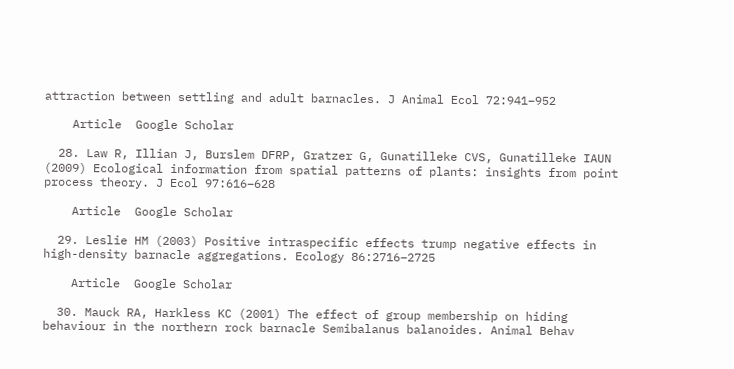attraction between settling and adult barnacles. J Animal Ecol 72:941–952

    Article  Google Scholar

  28. Law R, Illian J, Burslem DFRP, Gratzer G, Gunatilleke CVS, Gunatilleke IAUN (2009) Ecological information from spatial patterns of plants: insights from point process theory. J Ecol 97:616–628

    Article  Google Scholar

  29. Leslie HM (2003) Positive intraspecific effects trump negative effects in high-density barnacle aggregations. Ecology 86:2716–2725

    Article  Google Scholar

  30. Mauck RA, Harkless KC (2001) The effect of group membership on hiding behaviour in the northern rock barnacle Semibalanus balanoides. Animal Behav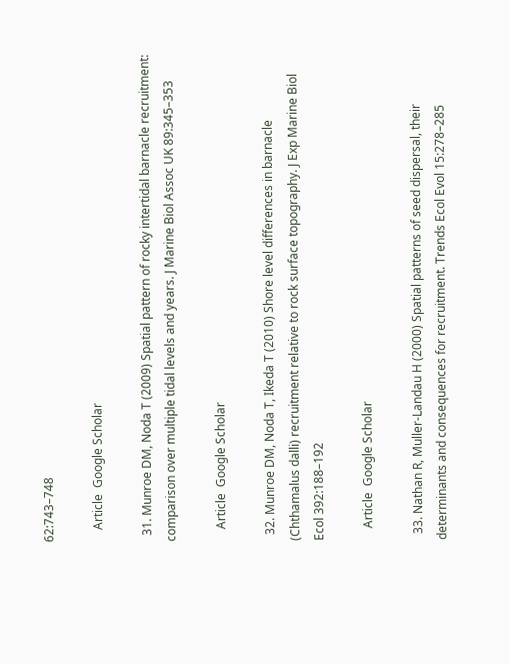62:743–748

    Article  Google Scholar

  31. Munroe DM, Noda T (2009) Spatial pattern of rocky intertidal barnacle recruitment: comparison over multiple tidal levels and years. J Marine Biol Assoc UK 89:345–353

    Article  Google Scholar

  32. Munroe DM, Noda T, Ikeda T (2010) Shore level differences in barnacle (Chthamalus dalli) recruitment relative to rock surface topography. J Exp Marine Biol Ecol 392:188–192

    Article  Google Scholar

  33. Nathan R, Muller-Landau H (2000) Spatial patterns of seed dispersal, their determinants and consequences for recruitment. Trends Ecol Evol 15:278–285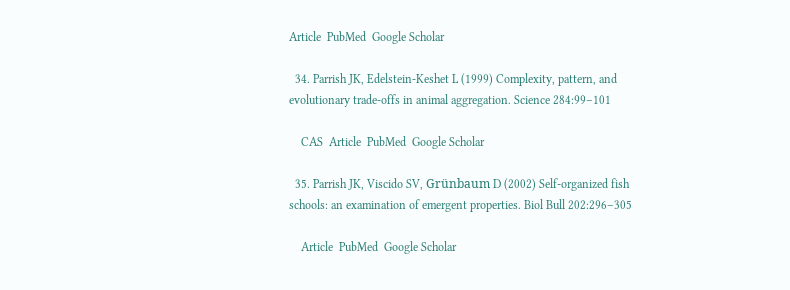Article  PubMed  Google Scholar

  34. Parrish JK, Edelstein-Keshet L (1999) Complexity, pattern, and evolutionary trade-offs in animal aggregation. Science 284:99–101

    CAS  Article  PubMed  Google Scholar

  35. Parrish JK, Viscido SV, Grünbaum D (2002) Self-organized fish schools: an examination of emergent properties. Biol Bull 202:296–305

    Article  PubMed  Google Scholar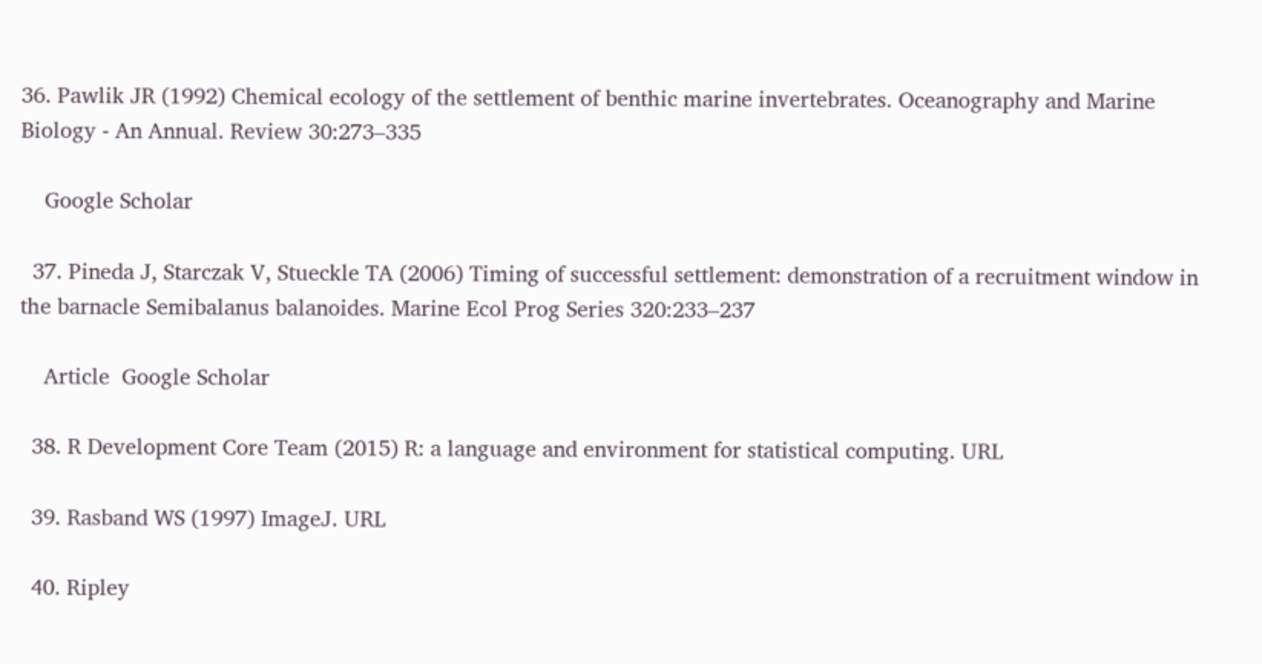36. Pawlik JR (1992) Chemical ecology of the settlement of benthic marine invertebrates. Oceanography and Marine Biology - An Annual. Review 30:273–335

    Google Scholar

  37. Pineda J, Starczak V, Stueckle TA (2006) Timing of successful settlement: demonstration of a recruitment window in the barnacle Semibalanus balanoides. Marine Ecol Prog Series 320:233–237

    Article  Google Scholar

  38. R Development Core Team (2015) R: a language and environment for statistical computing. URL

  39. Rasband WS (1997) ImageJ. URL

  40. Ripley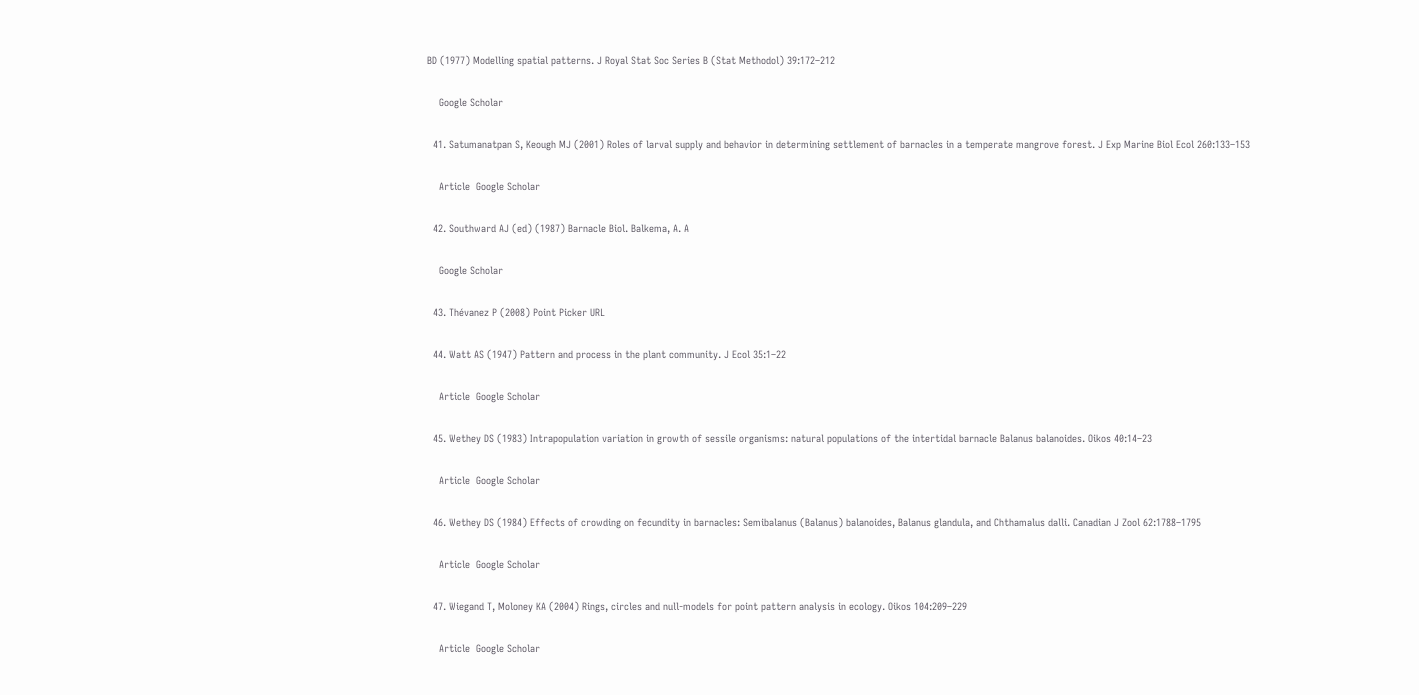BD (1977) Modelling spatial patterns. J Royal Stat Soc Series B (Stat Methodol) 39:172–212

    Google Scholar

  41. Satumanatpan S, Keough MJ (2001) Roles of larval supply and behavior in determining settlement of barnacles in a temperate mangrove forest. J Exp Marine Biol Ecol 260:133–153

    Article  Google Scholar

  42. Southward AJ (ed) (1987) Barnacle Biol. Balkema, A. A

    Google Scholar

  43. Thévanez P (2008) Point Picker URL

  44. Watt AS (1947) Pattern and process in the plant community. J Ecol 35:1–22

    Article  Google Scholar

  45. Wethey DS (1983) Intrapopulation variation in growth of sessile organisms: natural populations of the intertidal barnacle Balanus balanoides. Oikos 40:14–23

    Article  Google Scholar

  46. Wethey DS (1984) Effects of crowding on fecundity in barnacles: Semibalanus (Balanus) balanoides, Balanus glandula, and Chthamalus dalli. Canadian J Zool 62:1788–1795

    Article  Google Scholar

  47. Wiegand T, Moloney KA (2004) Rings, circles and null-models for point pattern analysis in ecology. Oikos 104:209–229

    Article  Google Scholar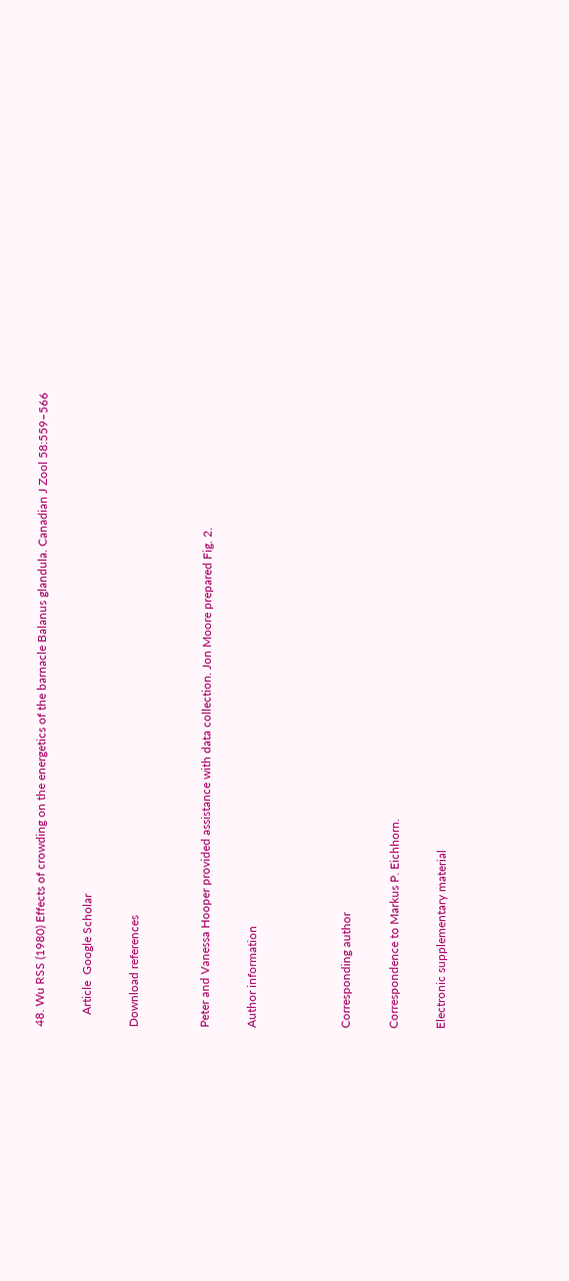48. Wu RSS (1980) Effects of crowding on the energetics of the barnacle Balanus glandula. Canadian J Zool 58:559–566

    Article  Google Scholar

Download references


Peter and Vanessa Hooper provided assistance with data collection. Jon Moore prepared Fig. 2.

Author information



Corresponding author

Correspondence to Markus P. Eichhorn.

Electronic supplementary material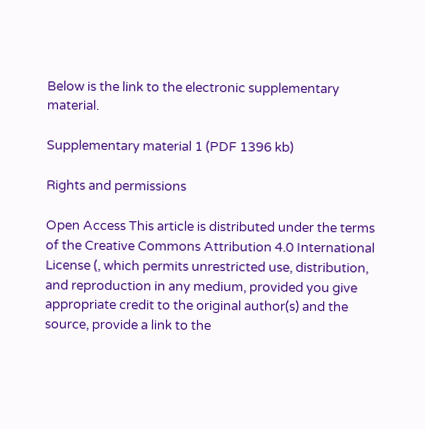Below is the link to the electronic supplementary material.

Supplementary material 1 (PDF 1396 kb)

Rights and permissions

Open Access This article is distributed under the terms of the Creative Commons Attribution 4.0 International License (, which permits unrestricted use, distribution, and reproduction in any medium, provided you give appropriate credit to the original author(s) and the source, provide a link to the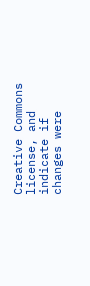Creative Commons license, and indicate if changes were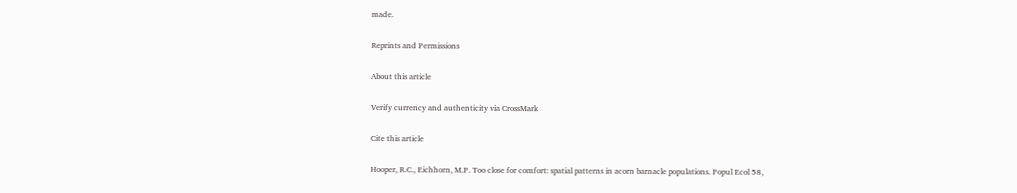made.

Reprints and Permissions

About this article

Verify currency and authenticity via CrossMark

Cite this article

Hooper, R.C., Eichhorn, M.P. Too close for comfort: spatial patterns in acorn barnacle populations. Popul Ecol 58,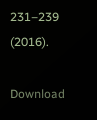231–239 (2016).

Download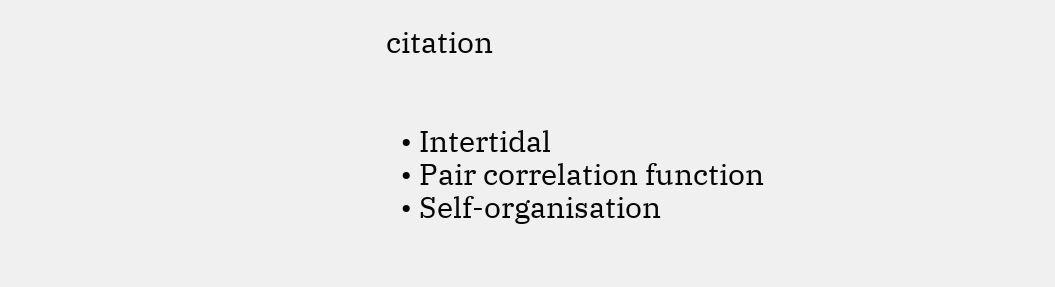citation


  • Intertidal
  • Pair correlation function
  • Self-organisation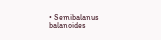• Semibalanus balanoides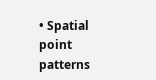• Spatial point patterns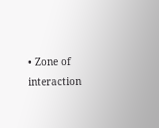• Zone of interaction